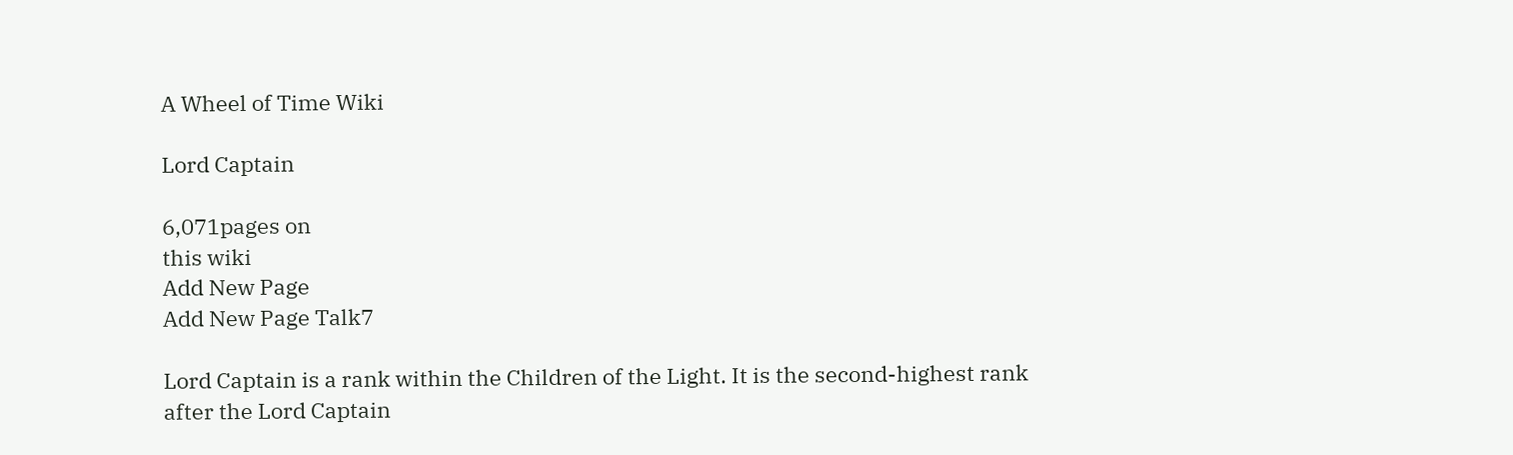A Wheel of Time Wiki

Lord Captain

6,071pages on
this wiki
Add New Page
Add New Page Talk7

Lord Captain is a rank within the Children of the Light. It is the second-highest rank after the Lord Captain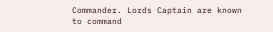Commander. Lords Captain are known to command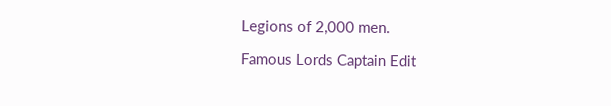Legions of 2,000 men.

Famous Lords Captain Edit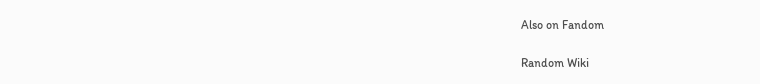Also on Fandom

Random Wiki